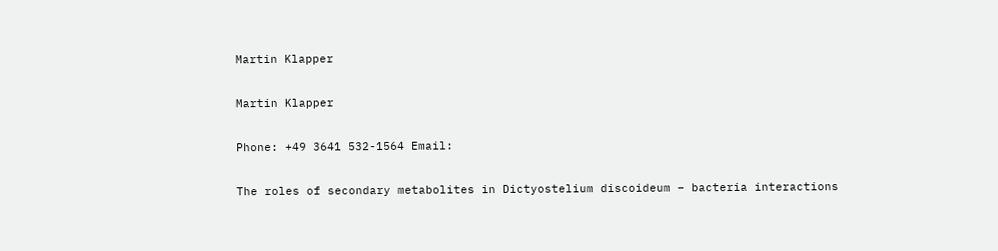Martin Klapper

Martin Klapper

Phone: +49 3641 532-1564 Email:

The roles of secondary metabolites in Dictyostelium discoideum – bacteria interactions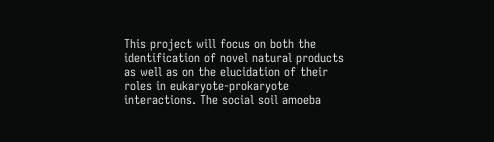This project will focus on both the identification of novel natural products as well as on the elucidation of their roles in eukaryote-prokaryote interactions. The social soil amoeba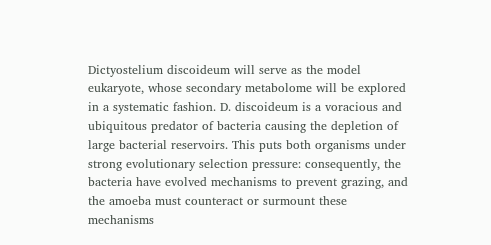Dictyostelium discoideum will serve as the model eukaryote, whose secondary metabolome will be explored in a systematic fashion. D. discoideum is a voracious and ubiquitous predator of bacteria causing the depletion of large bacterial reservoirs. This puts both organisms under strong evolutionary selection pressure: consequently, the bacteria have evolved mechanisms to prevent grazing, and the amoeba must counteract or surmount these mechanisms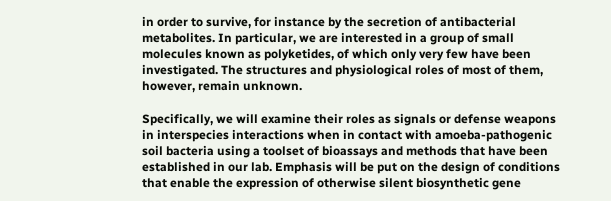in order to survive, for instance by the secretion of antibacterial metabolites. In particular, we are interested in a group of small molecules known as polyketides, of which only very few have been investigated. The structures and physiological roles of most of them, however, remain unknown.

Specifically, we will examine their roles as signals or defense weapons in interspecies interactions when in contact with amoeba-pathogenic soil bacteria using a toolset of bioassays and methods that have been established in our lab. Emphasis will be put on the design of conditions that enable the expression of otherwise silent biosynthetic gene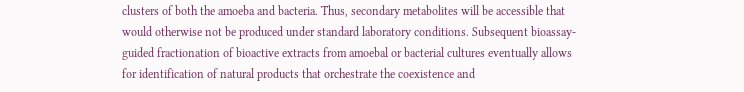clusters of both the amoeba and bacteria. Thus, secondary metabolites will be accessible that would otherwise not be produced under standard laboratory conditions. Subsequent bioassay-guided fractionation of bioactive extracts from amoebal or bacterial cultures eventually allows for identification of natural products that orchestrate the coexistence and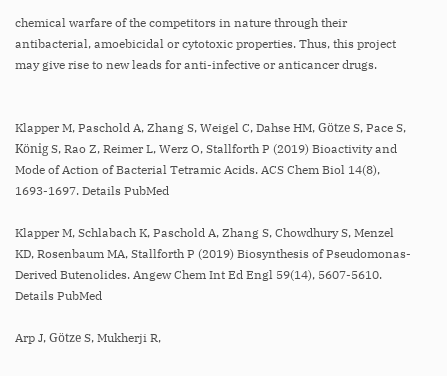chemical warfare of the competitors in nature through their antibacterial, amoebicidal or cytotoxic properties. Thus, this project may give rise to new leads for anti-infective or anticancer drugs.


Klapper M, Paschold A, Zhang S, Weigel C, Dahse HM, Götze S, Pace S, König S, Rao Z, Reimer L, Werz O, Stallforth P (2019) Bioactivity and Mode of Action of Bacterial Tetramic Acids. ACS Chem Biol 14(8), 1693-1697. Details PubMed

Klapper M, Schlabach K, Paschold A, Zhang S, Chowdhury S, Menzel KD, Rosenbaum MA, Stallforth P (2019) Biosynthesis of Pseudomonas-Derived Butenolides. Angew Chem Int Ed Engl 59(14), 5607-5610. Details PubMed

Arp J, Götze S, Mukherji R,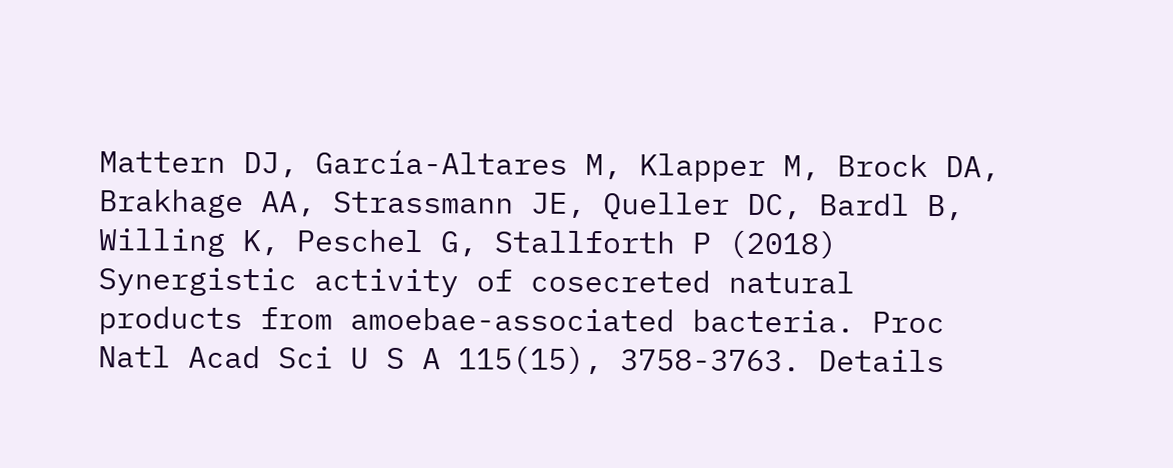Mattern DJ, García-Altares M, Klapper M, Brock DA, Brakhage AA, Strassmann JE, Queller DC, Bardl B, Willing K, Peschel G, Stallforth P (2018) Synergistic activity of cosecreted natural products from amoebae-associated bacteria. Proc Natl Acad Sci U S A 115(15), 3758-3763. Details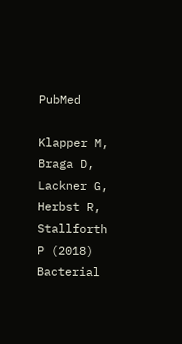PubMed

Klapper M, Braga D, Lackner G, Herbst R, Stallforth P (2018) Bacterial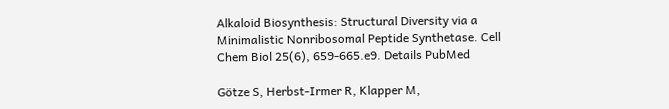Alkaloid Biosynthesis: Structural Diversity via a Minimalistic Nonribosomal Peptide Synthetase. Cell Chem Biol 25(6), 659-665.e9. Details PubMed

Götze S, Herbst-Irmer R, Klapper M,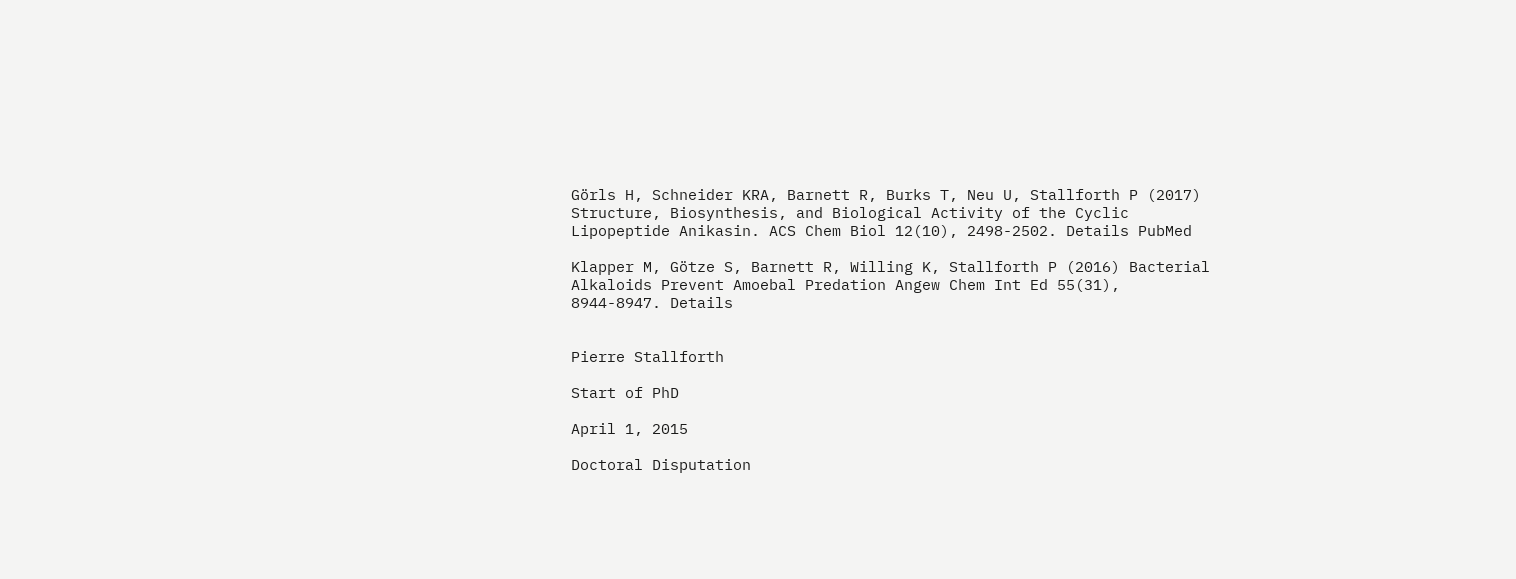Görls H, Schneider KRA, Barnett R, Burks T, Neu U, Stallforth P (2017) Structure, Biosynthesis, and Biological Activity of the Cyclic Lipopeptide Anikasin. ACS Chem Biol 12(10), 2498-2502. Details PubMed

Klapper M, Götze S, Barnett R, Willing K, Stallforth P (2016) Bacterial Alkaloids Prevent Amoebal Predation Angew Chem Int Ed 55(31), 8944-8947. Details


Pierre Stallforth

Start of PhD

April 1, 2015

Doctoral Disputation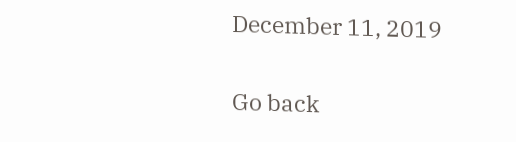December 11, 2019

Go back